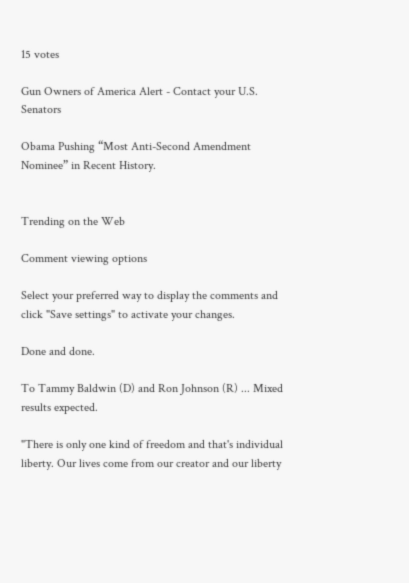15 votes

Gun Owners of America Alert - Contact your U.S. Senators

Obama Pushing “Most Anti-Second Amendment Nominee” in Recent History.


Trending on the Web

Comment viewing options

Select your preferred way to display the comments and click "Save settings" to activate your changes.

Done and done.

To Tammy Baldwin (D) and Ron Johnson (R) ... Mixed results expected.

"There is only one kind of freedom and that's individual liberty. Our lives come from our creator and our liberty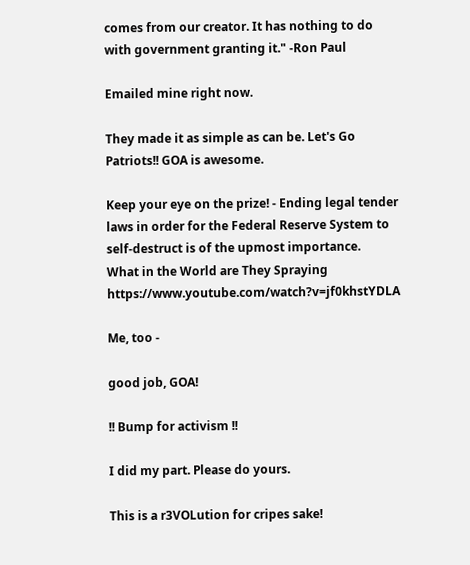comes from our creator. It has nothing to do with government granting it." -Ron Paul

Emailed mine right now.

They made it as simple as can be. Let's Go Patriots!! GOA is awesome.

Keep your eye on the prize! - Ending legal tender laws in order for the Federal Reserve System to self-destruct is of the upmost importance.
What in the World are They Spraying https://www.youtube.com/watch?v=jf0khstYDLA

Me, too -

good job, GOA!

!! Bump for activism !!

I did my part. Please do yours.

This is a r3VOLution for cripes sake!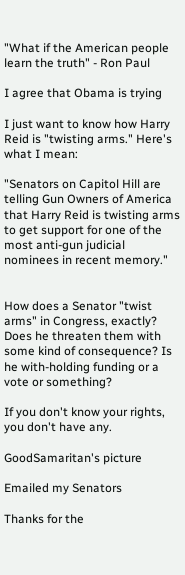"What if the American people learn the truth" - Ron Paul

I agree that Obama is trying

I just want to know how Harry Reid is "twisting arms." Here's what I mean:

"Senators on Capitol Hill are telling Gun Owners of America that Harry Reid is twisting arms to get support for one of the most anti-gun judicial nominees in recent memory."


How does a Senator "twist arms" in Congress, exactly? Does he threaten them with some kind of consequence? Is he with-holding funding or a vote or something?

If you don't know your rights, you don't have any.

GoodSamaritan's picture

Emailed my Senators

Thanks for the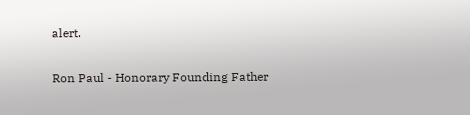alert.

Ron Paul - Honorary Founding Father